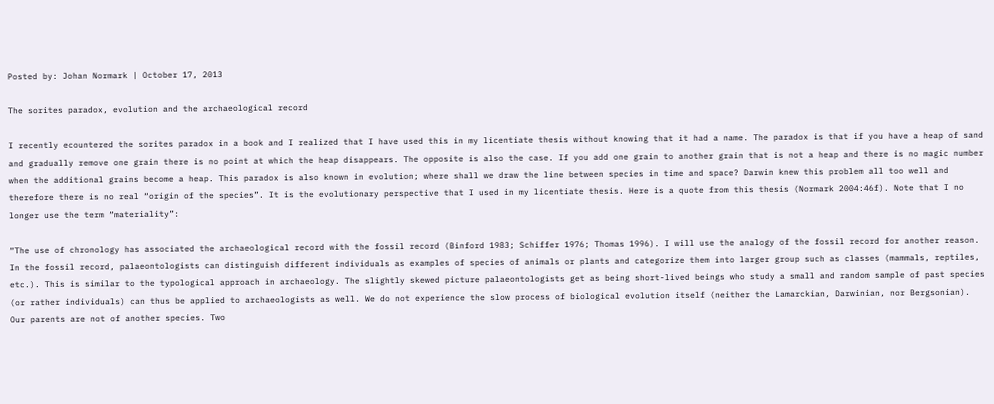Posted by: Johan Normark | October 17, 2013

The sorites paradox, evolution and the archaeological record

I recently ecountered the sorites paradox in a book and I realized that I have used this in my licentiate thesis without knowing that it had a name. The paradox is that if you have a heap of sand and gradually remove one grain there is no point at which the heap disappears. The opposite is also the case. If you add one grain to another grain that is not a heap and there is no magic number when the additional grains become a heap. This paradox is also known in evolution; where shall we draw the line between species in time and space? Darwin knew this problem all too well and therefore there is no real “origin of the species”. It is the evolutionary perspective that I used in my licentiate thesis. Here is a quote from this thesis (Normark 2004:46f). Note that I no longer use the term “materiality”:

“The use of chronology has associated the archaeological record with the fossil record (Binford 1983; Schiffer 1976; Thomas 1996). I will use the analogy of the fossil record for another reason. In the fossil record, palaeontologists can distinguish different individuals as examples of species of animals or plants and categorize them into larger group such as classes (mammals, reptiles, etc.). This is similar to the typological approach in archaeology. The slightly skewed picture palaeontologists get as being short-lived beings who study a small and random sample of past species (or rather individuals) can thus be applied to archaeologists as well. We do not experience the slow process of biological evolution itself (neither the Lamarckian, Darwinian, nor Bergsonian). Our parents are not of another species. Two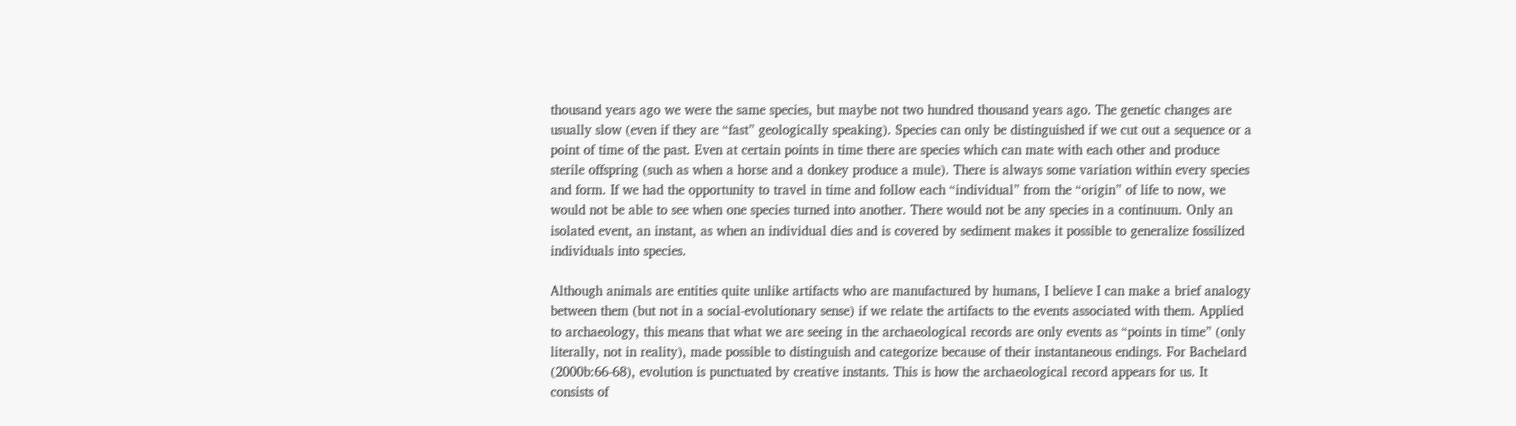thousand years ago we were the same species, but maybe not two hundred thousand years ago. The genetic changes are usually slow (even if they are “fast” geologically speaking). Species can only be distinguished if we cut out a sequence or a point of time of the past. Even at certain points in time there are species which can mate with each other and produce sterile offspring (such as when a horse and a donkey produce a mule). There is always some variation within every species and form. If we had the opportunity to travel in time and follow each “individual” from the “origin” of life to now, we would not be able to see when one species turned into another. There would not be any species in a continuum. Only an isolated event, an instant, as when an individual dies and is covered by sediment makes it possible to generalize fossilized individuals into species.

Although animals are entities quite unlike artifacts who are manufactured by humans, I believe I can make a brief analogy between them (but not in a social-evolutionary sense) if we relate the artifacts to the events associated with them. Applied to archaeology, this means that what we are seeing in the archaeological records are only events as “points in time” (only literally, not in reality), made possible to distinguish and categorize because of their instantaneous endings. For Bachelard (2000b:66-68), evolution is punctuated by creative instants. This is how the archaeological record appears for us. It consists of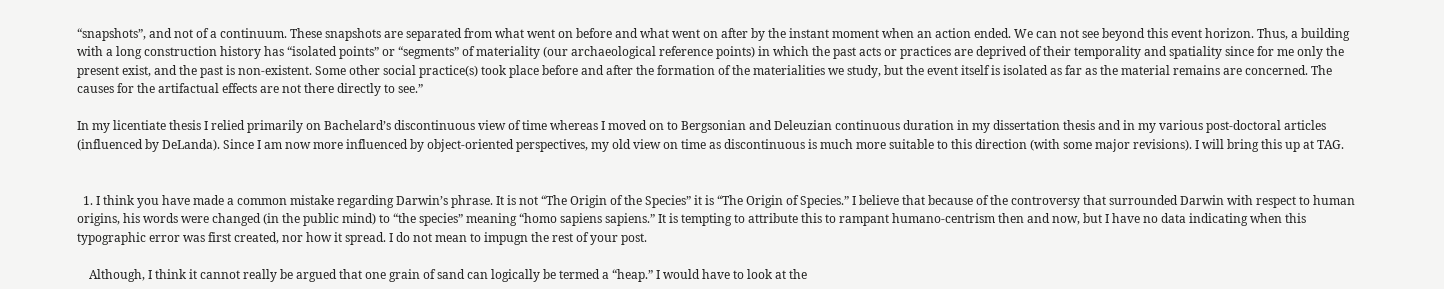“snapshots”, and not of a continuum. These snapshots are separated from what went on before and what went on after by the instant moment when an action ended. We can not see beyond this event horizon. Thus, a building with a long construction history has “isolated points” or “segments” of materiality (our archaeological reference points) in which the past acts or practices are deprived of their temporality and spatiality since for me only the present exist, and the past is non-existent. Some other social practice(s) took place before and after the formation of the materialities we study, but the event itself is isolated as far as the material remains are concerned. The causes for the artifactual effects are not there directly to see.”

In my licentiate thesis I relied primarily on Bachelard’s discontinuous view of time whereas I moved on to Bergsonian and Deleuzian continuous duration in my dissertation thesis and in my various post-doctoral articles (influenced by DeLanda). Since I am now more influenced by object-oriented perspectives, my old view on time as discontinuous is much more suitable to this direction (with some major revisions). I will bring this up at TAG.


  1. I think you have made a common mistake regarding Darwin’s phrase. It is not “The Origin of the Species” it is “The Origin of Species.” I believe that because of the controversy that surrounded Darwin with respect to human origins, his words were changed (in the public mind) to “the species” meaning “homo sapiens sapiens.” It is tempting to attribute this to rampant humano-centrism then and now, but I have no data indicating when this typographic error was first created, nor how it spread. I do not mean to impugn the rest of your post.

    Although, I think it cannot really be argued that one grain of sand can logically be termed a “heap.” I would have to look at the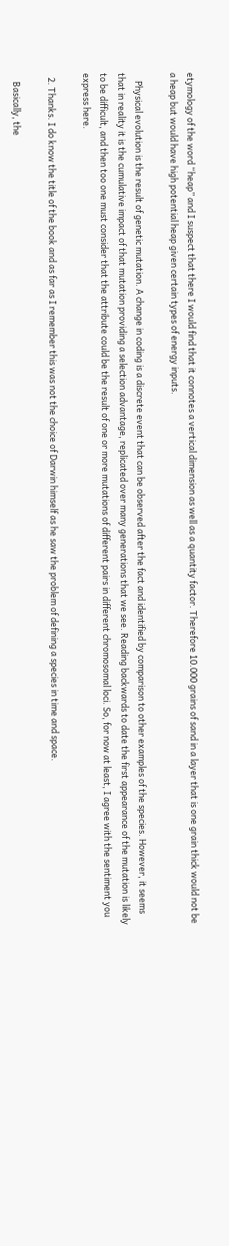etymology of the word “heap” and I suspect that there I would find that it connotes a vertical dimension as well as a quantity factor. Therefore 10.000 grains of sand in a layer that is one grain thick would not be a heap but would have high potential heap given certain types of energy inputs.

    Physical evolution is the result of genetic mutation. A change in coding is a discrete event that can be observed after the fact and identified by comparison to other examples of the species. However, it seems that in reality it is the cumulative impact of that mutation providing a selection advantage, replicated over many generations that we see. Reading backwards to date the first appearance of the mutation is likely to be difficult, and then too one must consider that the attribute could be the result of one or more mutations of different pairs in different chromosomal loci. So, for now at least, I agree with the sentiment you express here.

  2. Thanks. I do know the title of the book and as far as I remember this was not the choice of Darwin himself as he saw the problem of defining a species in time and space.

    Basically, the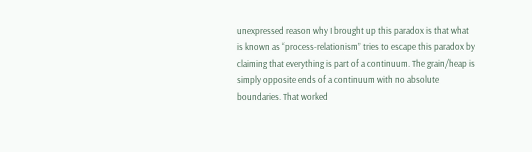unexpressed reason why I brought up this paradox is that what is known as “process-relationism” tries to escape this paradox by claiming that everything is part of a continuum. The grain/heap is simply opposite ends of a continuum with no absolute boundaries. That worked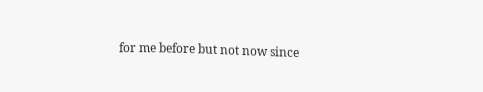for me before but not now since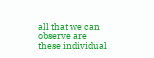all that we can observe are these individual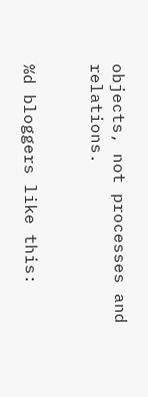objects, not processes and relations.


%d bloggers like this: